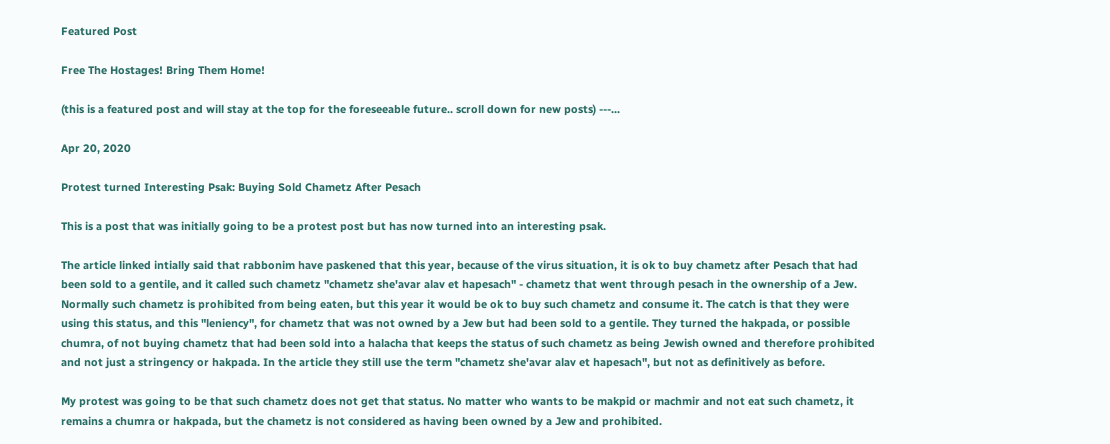Featured Post

Free The Hostages! Bring Them Home!

(this is a featured post and will stay at the top for the foreseeable future.. scroll down for new posts) ---...

Apr 20, 2020

Protest turned Interesting Psak: Buying Sold Chametz After Pesach

This is a post that was initially going to be a protest post but has now turned into an interesting psak.

The article linked intially said that rabbonim have paskened that this year, because of the virus situation, it is ok to buy chametz after Pesach that had been sold to a gentile, and it called such chametz "chametz she'avar alav et hapesach" - chametz that went through pesach in the ownership of a Jew. Normally such chametz is prohibited from being eaten, but this year it would be ok to buy such chametz and consume it. The catch is that they were using this status, and this "leniency", for chametz that was not owned by a Jew but had been sold to a gentile. They turned the hakpada, or possible chumra, of not buying chametz that had been sold into a halacha that keeps the status of such chametz as being Jewish owned and therefore prohibited and not just a stringency or hakpada. In the article they still use the term "chametz she'avar alav et hapesach", but not as definitively as before.

My protest was going to be that such chametz does not get that status. No matter who wants to be makpid or machmir and not eat such chametz, it remains a chumra or hakpada, but the chametz is not considered as having been owned by a Jew and prohibited.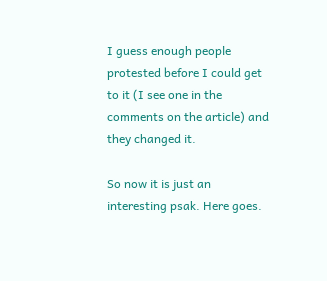I guess enough people protested before I could get to it (I see one in the comments on the article) and they changed it.

So now it is just an interesting psak. Here goes.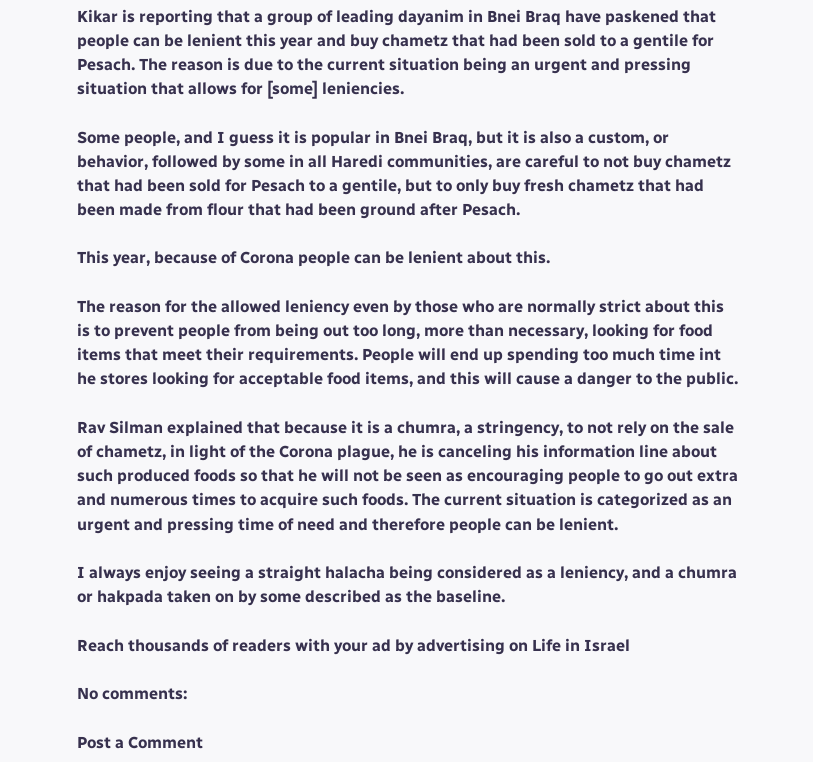Kikar is reporting that a group of leading dayanim in Bnei Braq have paskened that people can be lenient this year and buy chametz that had been sold to a gentile for Pesach. The reason is due to the current situation being an urgent and pressing situation that allows for [some] leniencies.

Some people, and I guess it is popular in Bnei Braq, but it is also a custom, or behavior, followed by some in all Haredi communities, are careful to not buy chametz that had been sold for Pesach to a gentile, but to only buy fresh chametz that had been made from flour that had been ground after Pesach.

This year, because of Corona people can be lenient about this.

The reason for the allowed leniency even by those who are normally strict about this is to prevent people from being out too long, more than necessary, looking for food items that meet their requirements. People will end up spending too much time int he stores looking for acceptable food items, and this will cause a danger to the public.

Rav Silman explained that because it is a chumra, a stringency, to not rely on the sale of chametz, in light of the Corona plague, he is canceling his information line about such produced foods so that he will not be seen as encouraging people to go out extra and numerous times to acquire such foods. The current situation is categorized as an urgent and pressing time of need and therefore people can be lenient.

I always enjoy seeing a straight halacha being considered as a leniency, and a chumra or hakpada taken on by some described as the baseline.

Reach thousands of readers with your ad by advertising on Life in Israel

No comments:

Post a Comment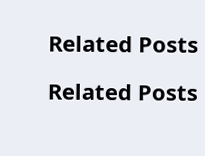Related Posts

Related Posts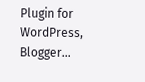Plugin for WordPress, Blogger...